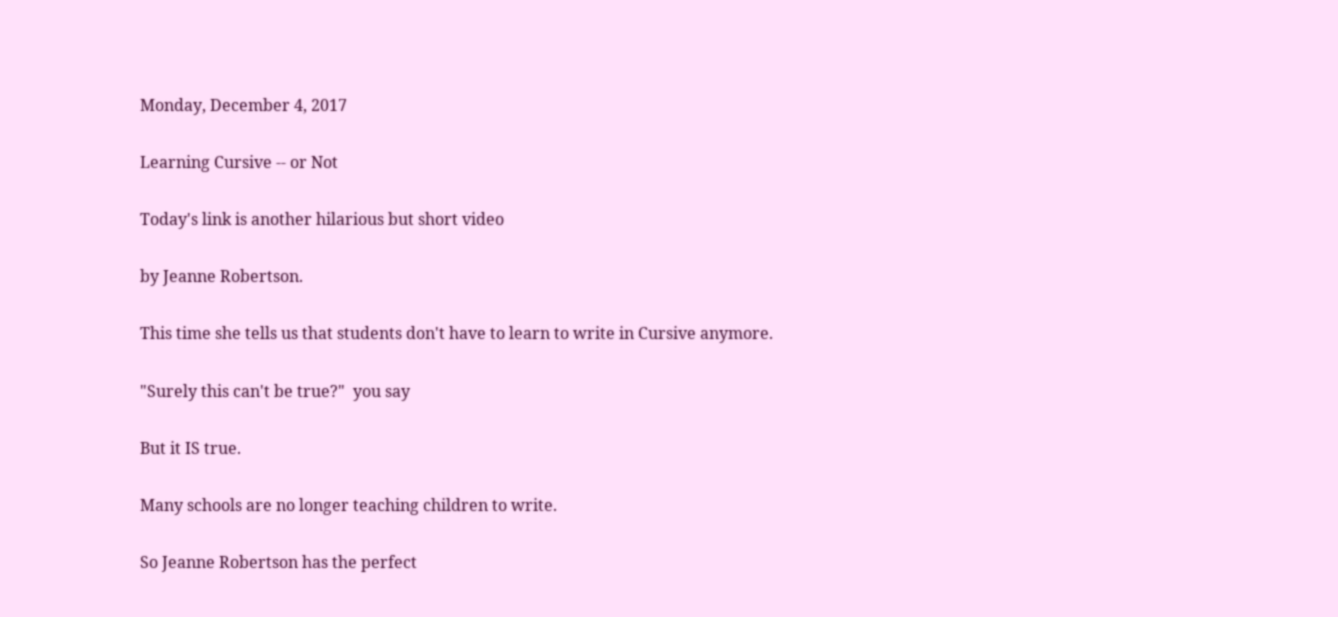Monday, December 4, 2017

Learning Cursive -- or Not

Today's link is another hilarious but short video

by Jeanne Robertson.

This time she tells us that students don't have to learn to write in Cursive anymore.

"Surely this can't be true?"  you say

But it IS true.

Many schools are no longer teaching children to write.

So Jeanne Robertson has the perfect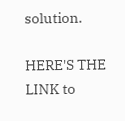solution.

HERE'S THE LINK to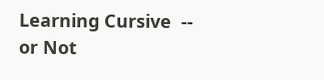Learning Cursive  -- or Not